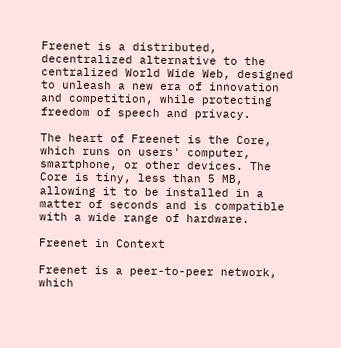Freenet is a distributed, decentralized alternative to the centralized World Wide Web, designed to unleash a new era of innovation and competition, while protecting freedom of speech and privacy.

The heart of Freenet is the Core, which runs on users' computer, smartphone, or other devices. The Core is tiny, less than 5 MB, allowing it to be installed in a matter of seconds and is compatible with a wide range of hardware.

Freenet in Context

Freenet is a peer-to-peer network, which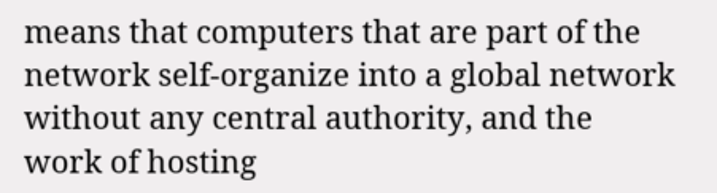means that computers that are part of the network self-organize into a global network without any central authority, and the work of hosting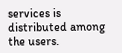services is distributed among the users.